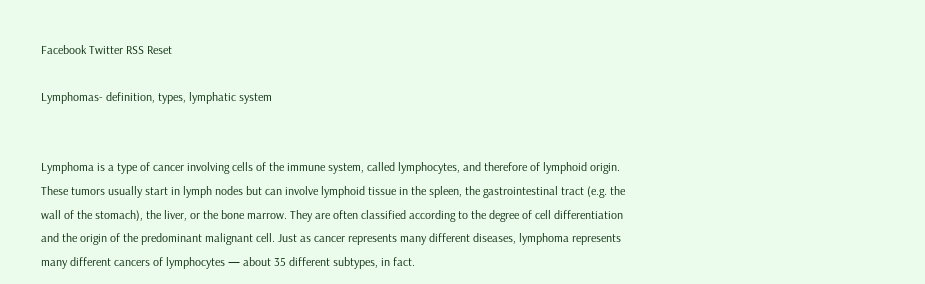Facebook Twitter RSS Reset

Lymphomas- definition, types, lymphatic system


Lymphoma is a type of cancer involving cells of the immune system, called lymphocytes, and therefore of lymphoid origin. These tumors usually start in lymph nodes but can involve lymphoid tissue in the spleen, the gastrointestinal tract (e.g. the wall of the stomach), the liver, or the bone marrow. They are often classified according to the degree of cell differentiation and the origin of the predominant malignant cell. Just as cancer represents many different diseases, lymphoma represents many different cancers of lymphocytes — about 35 different subtypes, in fact.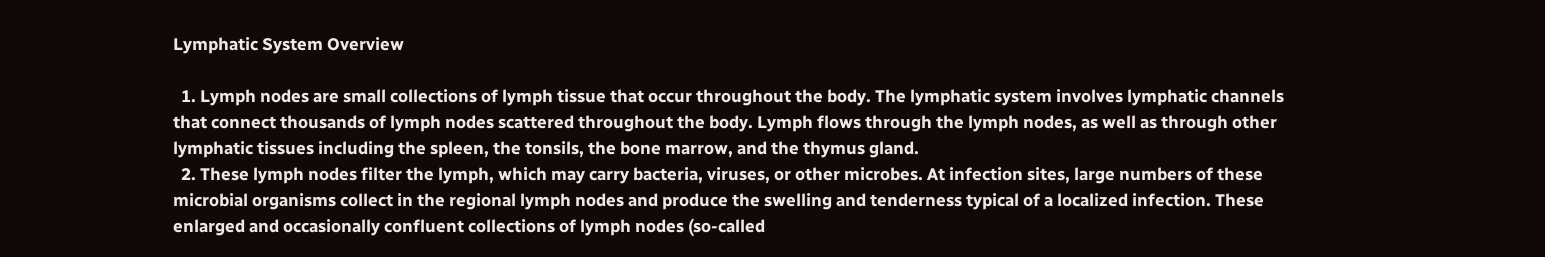Lymphatic System Overview

  1. Lymph nodes are small collections of lymph tissue that occur throughout the body. The lymphatic system involves lymphatic channels that connect thousands of lymph nodes scattered throughout the body. Lymph flows through the lymph nodes, as well as through other lymphatic tissues including the spleen, the tonsils, the bone marrow, and the thymus gland.
  2. These lymph nodes filter the lymph, which may carry bacteria, viruses, or other microbes. At infection sites, large numbers of these microbial organisms collect in the regional lymph nodes and produce the swelling and tenderness typical of a localized infection. These enlarged and occasionally confluent collections of lymph nodes (so-called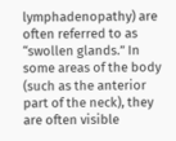lymphadenopathy) are often referred to as “swollen glands.” In some areas of the body (such as the anterior part of the neck), they are often visible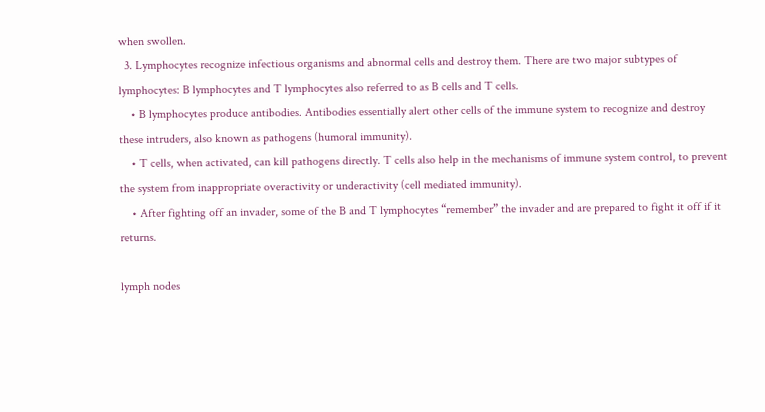when swollen.
  3. Lymphocytes recognize infectious organisms and abnormal cells and destroy them. There are two major subtypes of lymphocytes: B lymphocytes and T lymphocytes also referred to as B cells and T cells.
    • B lymphocytes produce antibodies. Antibodies essentially alert other cells of the immune system to recognize and destroy these intruders, also known as pathogens (humoral immunity).
    • T cells, when activated, can kill pathogens directly. T cells also help in the mechanisms of immune system control, to prevent the system from inappropriate overactivity or underactivity (cell mediated immunity).
    • After fighting off an invader, some of the B and T lymphocytes “remember” the invader and are prepared to fight it off if it returns.

lymph nodes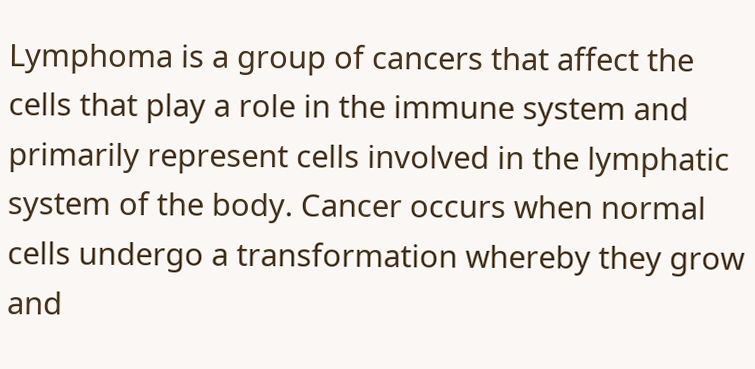Lymphoma is a group of cancers that affect the cells that play a role in the immune system and primarily represent cells involved in the lymphatic system of the body. Cancer occurs when normal cells undergo a transformation whereby they grow and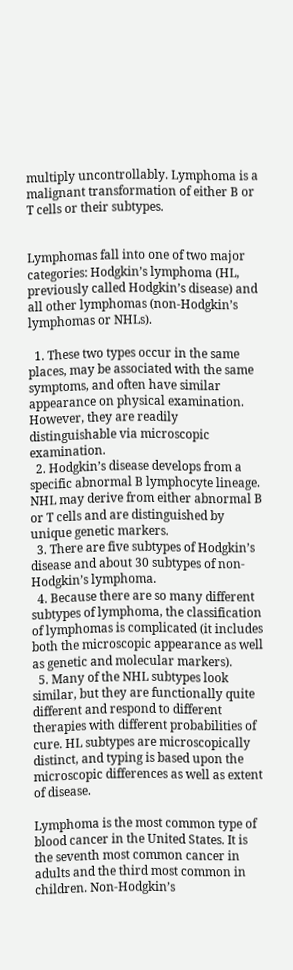multiply uncontrollably. Lymphoma is a malignant transformation of either B or T cells or their subtypes.


Lymphomas fall into one of two major categories: Hodgkin’s lymphoma (HL, previously called Hodgkin’s disease) and all other lymphomas (non-Hodgkin’s lymphomas or NHLs).

  1. These two types occur in the same places, may be associated with the same symptoms, and often have similar appearance on physical examination. However, they are readily distinguishable via microscopic examination.
  2. Hodgkin’s disease develops from a specific abnormal B lymphocyte lineage. NHL may derive from either abnormal B or T cells and are distinguished by unique genetic markers.
  3. There are five subtypes of Hodgkin’s disease and about 30 subtypes of non-Hodgkin’s lymphoma.
  4. Because there are so many different subtypes of lymphoma, the classification of lymphomas is complicated (it includes both the microscopic appearance as well as genetic and molecular markers).
  5. Many of the NHL subtypes look similar, but they are functionally quite different and respond to different therapies with different probabilities of cure. HL subtypes are microscopically distinct, and typing is based upon the microscopic differences as well as extent of disease.

Lymphoma is the most common type of blood cancer in the United States. It is the seventh most common cancer in adults and the third most common in children. Non-Hodgkin’s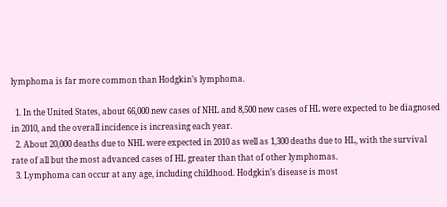lymphoma is far more common than Hodgkin’s lymphoma.

  1. In the United States, about 66,000 new cases of NHL and 8,500 new cases of HL were expected to be diagnosed in 2010, and the overall incidence is increasing each year.
  2. About 20,000 deaths due to NHL were expected in 2010 as well as 1,300 deaths due to HL, with the survival rate of all but the most advanced cases of HL greater than that of other lymphomas.
  3. Lymphoma can occur at any age, including childhood. Hodgkin’s disease is most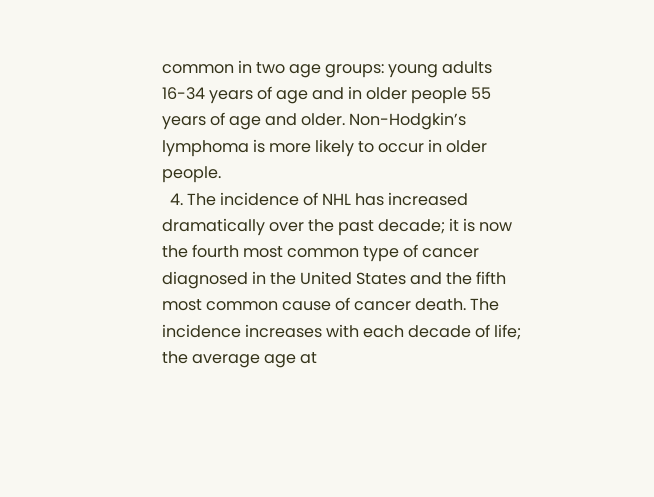common in two age groups: young adults 16-34 years of age and in older people 55 years of age and older. Non-Hodgkin’s lymphoma is more likely to occur in older people.
  4. The incidence of NHL has increased dramatically over the past decade; it is now the fourth most common type of cancer diagnosed in the United States and the fifth most common cause of cancer death. The incidence increases with each decade of life; the average age at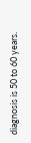diagnosis is 50 to 60 years.